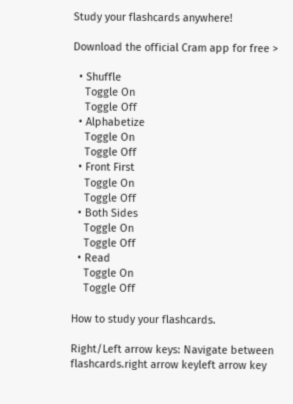Study your flashcards anywhere!

Download the official Cram app for free >

  • Shuffle
    Toggle On
    Toggle Off
  • Alphabetize
    Toggle On
    Toggle Off
  • Front First
    Toggle On
    Toggle Off
  • Both Sides
    Toggle On
    Toggle Off
  • Read
    Toggle On
    Toggle Off

How to study your flashcards.

Right/Left arrow keys: Navigate between flashcards.right arrow keyleft arrow key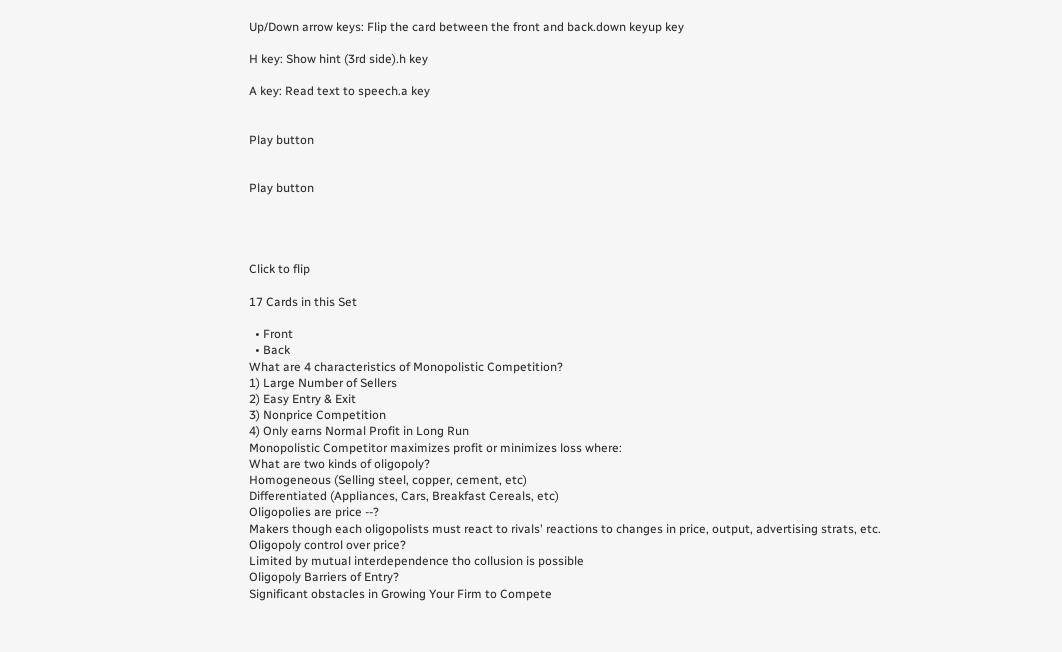Up/Down arrow keys: Flip the card between the front and back.down keyup key

H key: Show hint (3rd side).h key

A key: Read text to speech.a key


Play button


Play button




Click to flip

17 Cards in this Set

  • Front
  • Back
What are 4 characteristics of Monopolistic Competition?
1) Large Number of Sellers
2) Easy Entry & Exit
3) Nonprice Competition
4) Only earns Normal Profit in Long Run
Monopolistic Competitor maximizes profit or minimizes loss where:
What are two kinds of oligopoly?
Homogeneous (Selling steel, copper, cement, etc)
Differentiated (Appliances, Cars, Breakfast Cereals, etc)
Oligopolies are price --?
Makers though each oligopolists must react to rivals' reactions to changes in price, output, advertising strats, etc.
Oligopoly control over price?
Limited by mutual interdependence tho collusion is possible
Oligopoly Barriers of Entry?
Significant obstacles in Growing Your Firm to Compete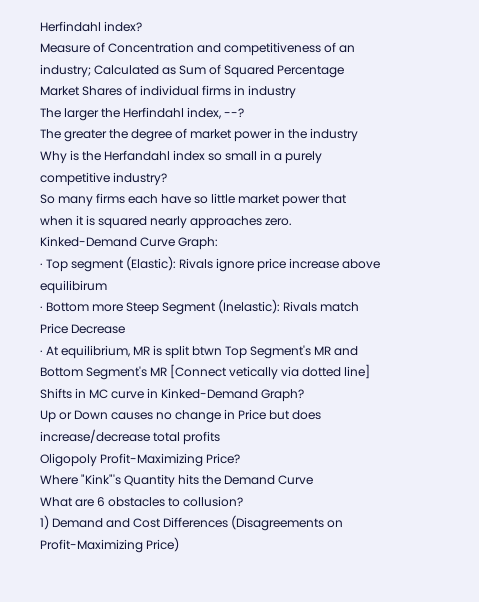Herfindahl index?
Measure of Concentration and competitiveness of an industry; Calculated as Sum of Squared Percentage Market Shares of individual firms in industry
The larger the Herfindahl index, --?
The greater the degree of market power in the industry
Why is the Herfandahl index so small in a purely competitive industry?
So many firms each have so little market power that when it is squared nearly approaches zero.
Kinked-Demand Curve Graph:
· Top segment (Elastic): Rivals ignore price increase above equilibirum
· Bottom more Steep Segment (Inelastic): Rivals match Price Decrease
· At equilibrium, MR is split btwn Top Segment's MR and Bottom Segment's MR [Connect vetically via dotted line]
Shifts in MC curve in Kinked-Demand Graph?
Up or Down causes no change in Price but does increase/decrease total profits
Oligopoly Profit-Maximizing Price?
Where "Kink"'s Quantity hits the Demand Curve
What are 6 obstacles to collusion?
1) Demand and Cost Differences (Disagreements on Profit-Maximizing Price)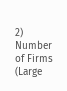2) Number of Firms (Large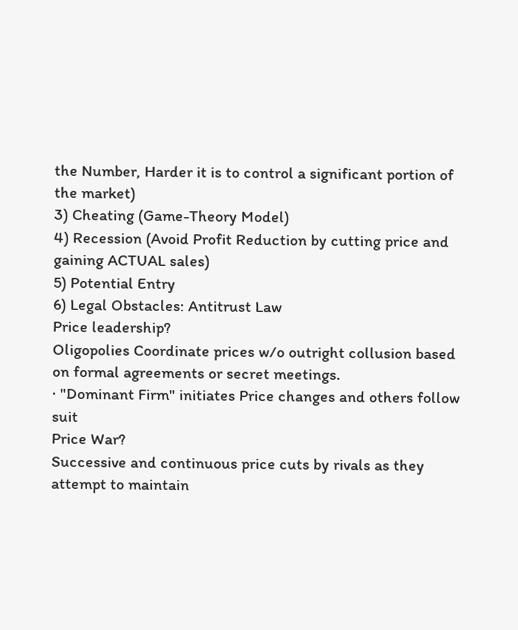the Number, Harder it is to control a significant portion of the market)
3) Cheating (Game-Theory Model)
4) Recession (Avoid Profit Reduction by cutting price and gaining ACTUAL sales)
5) Potential Entry
6) Legal Obstacles: Antitrust Law
Price leadership?
Oligopolies Coordinate prices w/o outright collusion based on formal agreements or secret meetings.
· "Dominant Firm" initiates Price changes and others follow suit
Price War?
Successive and continuous price cuts by rivals as they attempt to maintain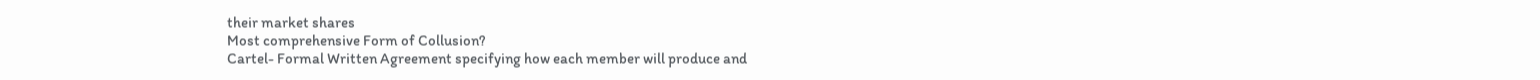their market shares
Most comprehensive Form of Collusion?
Cartel- Formal Written Agreement specifying how each member will produce and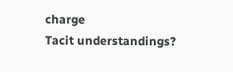charge
Tacit understandings?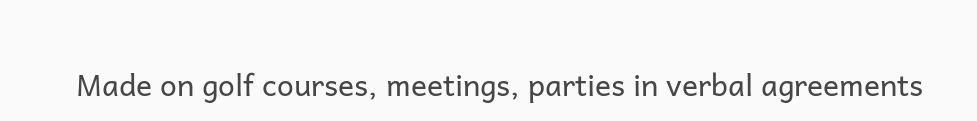Made on golf courses, meetings, parties in verbal agreements